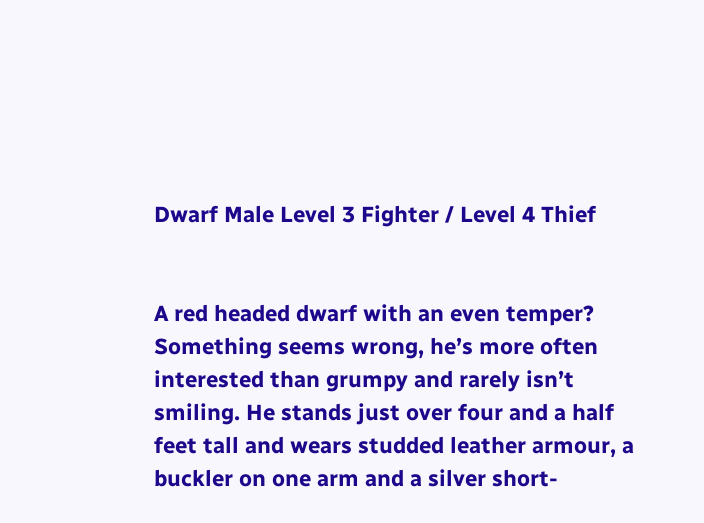Dwarf Male Level 3 Fighter / Level 4 Thief


A red headed dwarf with an even temper? Something seems wrong, he’s more often interested than grumpy and rarely isn’t smiling. He stands just over four and a half feet tall and wears studded leather armour, a buckler on one arm and a silver short-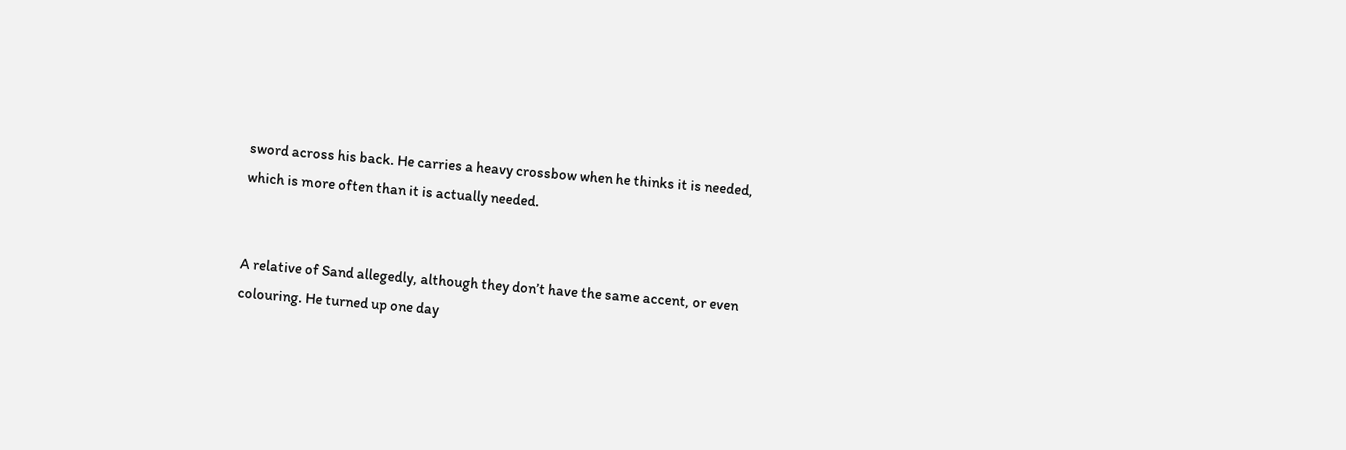sword across his back. He carries a heavy crossbow when he thinks it is needed, which is more often than it is actually needed.


A relative of Sand allegedly, although they don’t have the same accent, or even colouring. He turned up one day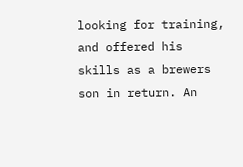looking for training, and offered his skills as a brewers son in return. An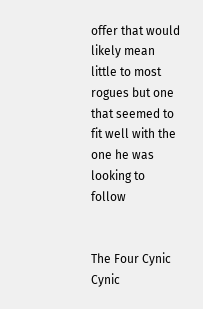offer that would likely mean little to most rogues but one that seemed to fit well with the one he was looking to follow


The Four Cynic Cynic